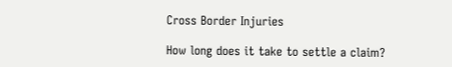Cross Border Injuries

How long does it take to settle a claim?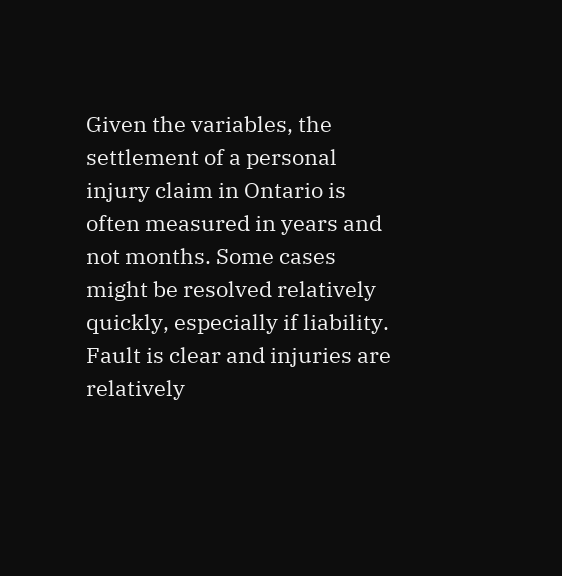Given the variables, the settlement of a personal injury claim in Ontario is often measured in years and not months. Some cases might be resolved relatively quickly, especially if liability. Fault is clear and injuries are relatively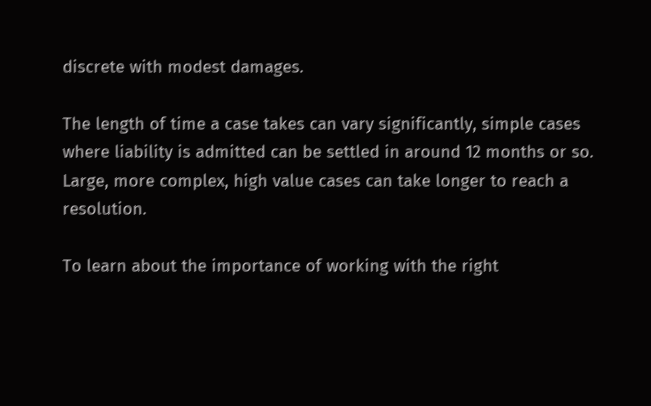discrete with modest damages.

The length of time a case takes can vary significantly, simple cases where liability is admitted can be settled in around 12 months or so. Large, more complex, high value cases can take longer to reach a resolution.

To learn about the importance of working with the right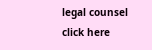legal counsel click here